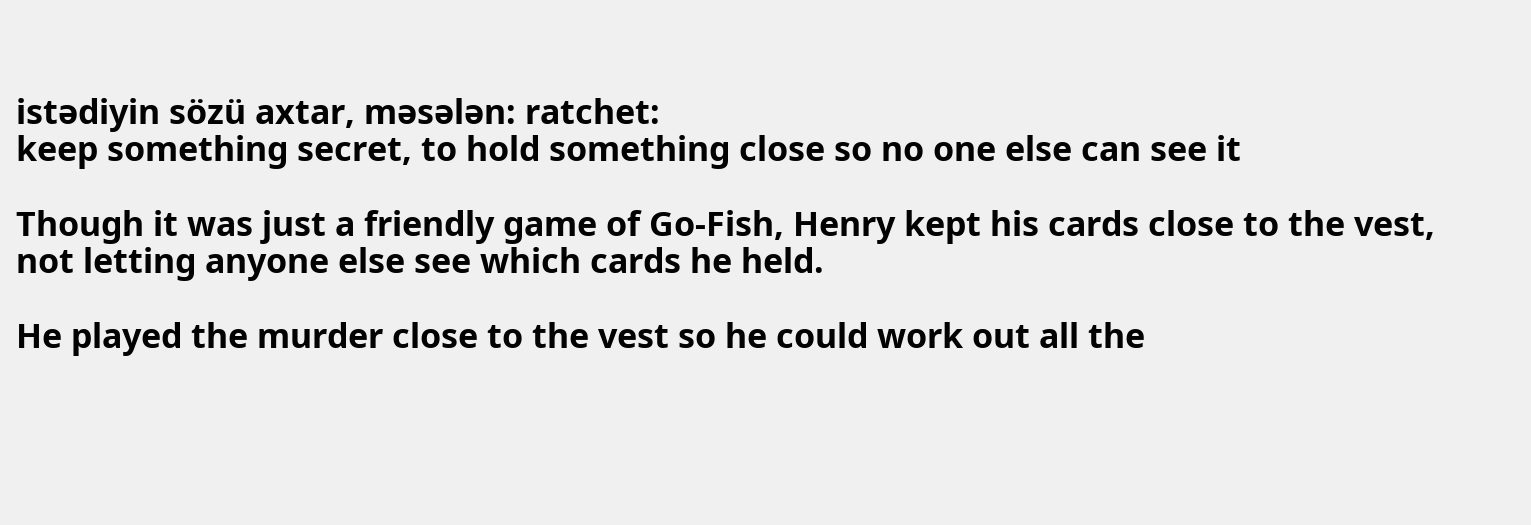istədiyin sözü axtar, məsələn: ratchet:
keep something secret, to hold something close so no one else can see it

Though it was just a friendly game of Go-Fish, Henry kept his cards close to the vest, not letting anyone else see which cards he held.

He played the murder close to the vest so he could work out all the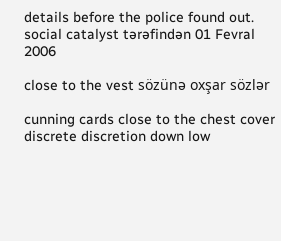details before the police found out.
social catalyst tərəfindən 01 Fevral 2006

close to the vest sözünə oxşar sözlər

cunning cards close to the chest cover discrete discretion down low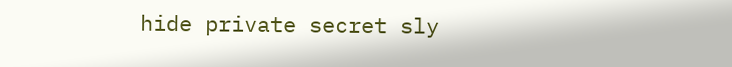hide private secret sly